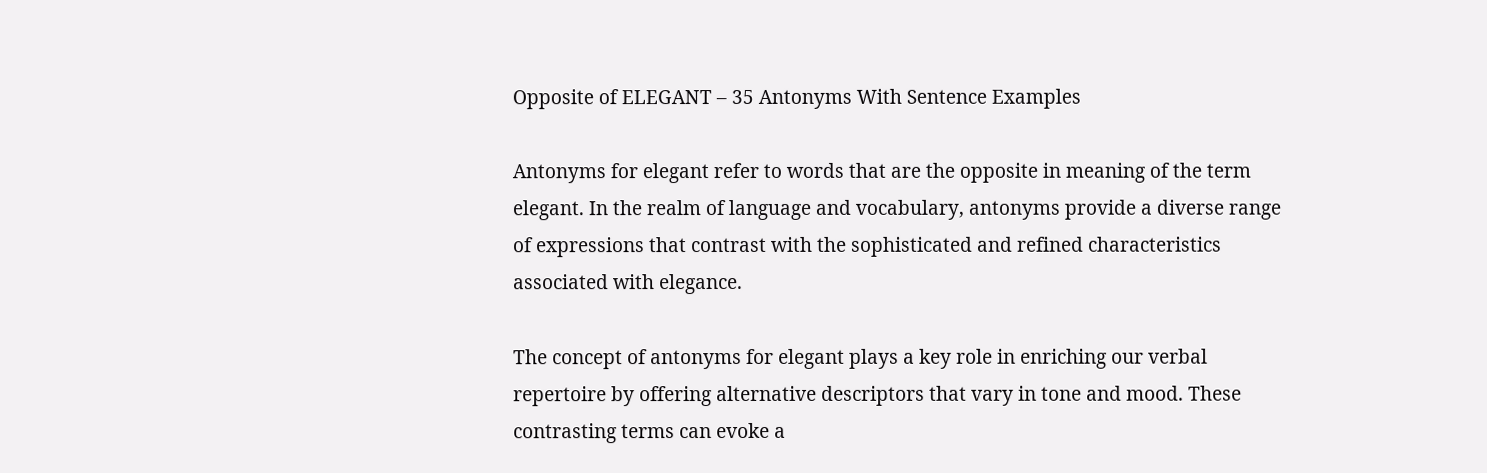Opposite of ELEGANT – 35 Antonyms With Sentence Examples

Antonyms for elegant refer to words that are the opposite in meaning of the term elegant. In the realm of language and vocabulary, antonyms provide a diverse range of expressions that contrast with the sophisticated and refined characteristics associated with elegance.

The concept of antonyms for elegant plays a key role in enriching our verbal repertoire by offering alternative descriptors that vary in tone and mood. These contrasting terms can evoke a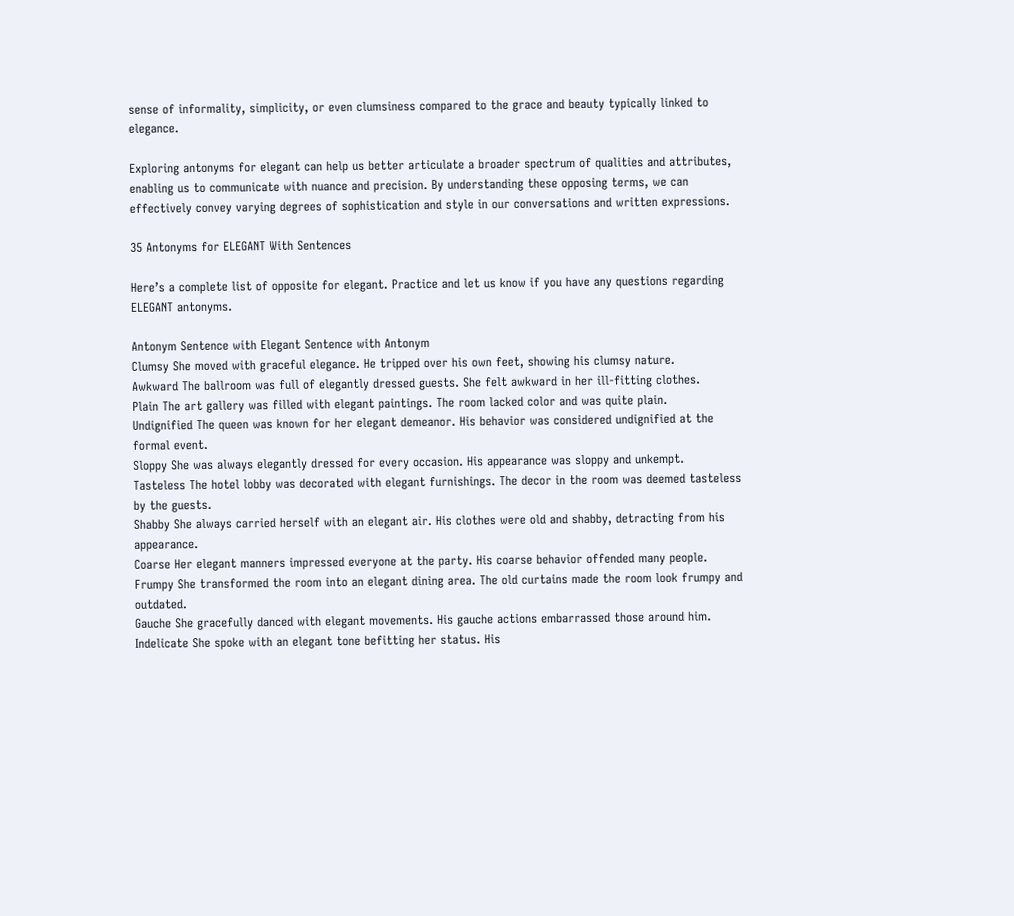sense of informality, simplicity, or even clumsiness compared to the grace and beauty typically linked to elegance.

Exploring antonyms for elegant can help us better articulate a broader spectrum of qualities and attributes, enabling us to communicate with nuance and precision. By understanding these opposing terms, we can effectively convey varying degrees of sophistication and style in our conversations and written expressions.

35 Antonyms for ELEGANT With Sentences

Here’s a complete list of opposite for elegant. Practice and let us know if you have any questions regarding ELEGANT antonyms.

Antonym Sentence with Elegant Sentence with Antonym
Clumsy She moved with graceful elegance. He tripped over his own feet, showing his clumsy nature.
Awkward The ballroom was full of elegantly dressed guests. She felt awkward in her ill-fitting clothes.
Plain The art gallery was filled with elegant paintings. The room lacked color and was quite plain.
Undignified The queen was known for her elegant demeanor. His behavior was considered undignified at the formal event.
Sloppy She was always elegantly dressed for every occasion. His appearance was sloppy and unkempt.
Tasteless The hotel lobby was decorated with elegant furnishings. The decor in the room was deemed tasteless by the guests.
Shabby She always carried herself with an elegant air. His clothes were old and shabby, detracting from his appearance.
Coarse Her elegant manners impressed everyone at the party. His coarse behavior offended many people.
Frumpy She transformed the room into an elegant dining area. The old curtains made the room look frumpy and outdated.
Gauche She gracefully danced with elegant movements. His gauche actions embarrassed those around him.
Indelicate She spoke with an elegant tone befitting her status. His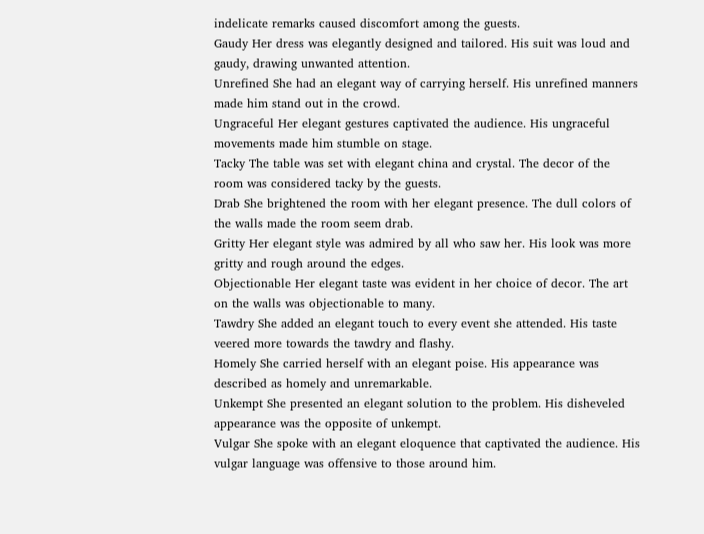indelicate remarks caused discomfort among the guests.
Gaudy Her dress was elegantly designed and tailored. His suit was loud and gaudy, drawing unwanted attention.
Unrefined She had an elegant way of carrying herself. His unrefined manners made him stand out in the crowd.
Ungraceful Her elegant gestures captivated the audience. His ungraceful movements made him stumble on stage.
Tacky The table was set with elegant china and crystal. The decor of the room was considered tacky by the guests.
Drab She brightened the room with her elegant presence. The dull colors of the walls made the room seem drab.
Gritty Her elegant style was admired by all who saw her. His look was more gritty and rough around the edges.
Objectionable Her elegant taste was evident in her choice of decor. The art on the walls was objectionable to many.
Tawdry She added an elegant touch to every event she attended. His taste veered more towards the tawdry and flashy.
Homely She carried herself with an elegant poise. His appearance was described as homely and unremarkable.
Unkempt She presented an elegant solution to the problem. His disheveled appearance was the opposite of unkempt.
Vulgar She spoke with an elegant eloquence that captivated the audience. His vulgar language was offensive to those around him.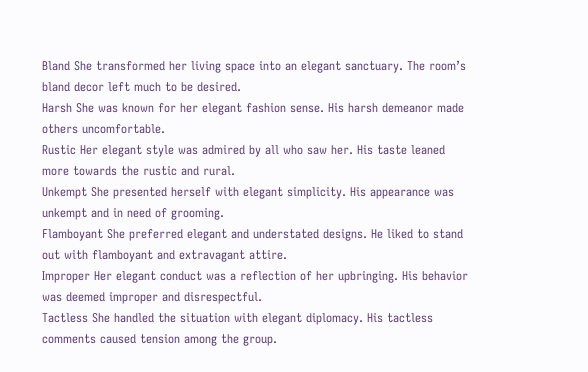Bland She transformed her living space into an elegant sanctuary. The room’s bland decor left much to be desired.
Harsh She was known for her elegant fashion sense. His harsh demeanor made others uncomfortable.
Rustic Her elegant style was admired by all who saw her. His taste leaned more towards the rustic and rural.
Unkempt She presented herself with elegant simplicity. His appearance was unkempt and in need of grooming.
Flamboyant She preferred elegant and understated designs. He liked to stand out with flamboyant and extravagant attire.
Improper Her elegant conduct was a reflection of her upbringing. His behavior was deemed improper and disrespectful.
Tactless She handled the situation with elegant diplomacy. His tactless comments caused tension among the group.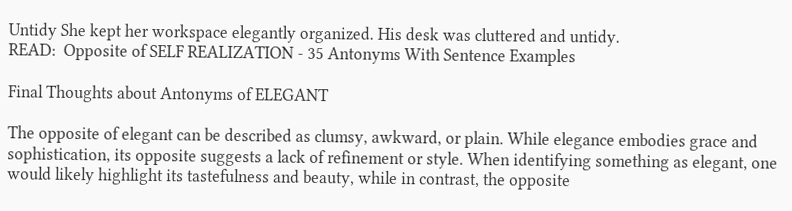Untidy She kept her workspace elegantly organized. His desk was cluttered and untidy.
READ:  Opposite of SELF REALIZATION - 35 Antonyms With Sentence Examples

Final Thoughts about Antonyms of ELEGANT

The opposite of elegant can be described as clumsy, awkward, or plain. While elegance embodies grace and sophistication, its opposite suggests a lack of refinement or style. When identifying something as elegant, one would likely highlight its tastefulness and beauty, while in contrast, the opposite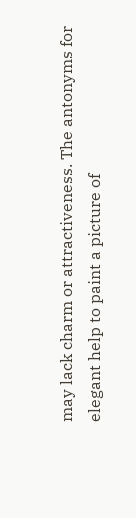may lack charm or attractiveness. The antonyms for elegant help to paint a picture of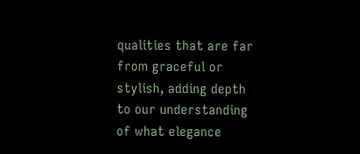qualities that are far from graceful or stylish, adding depth to our understanding of what elegance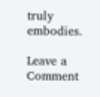truly embodies.

Leave a Comment